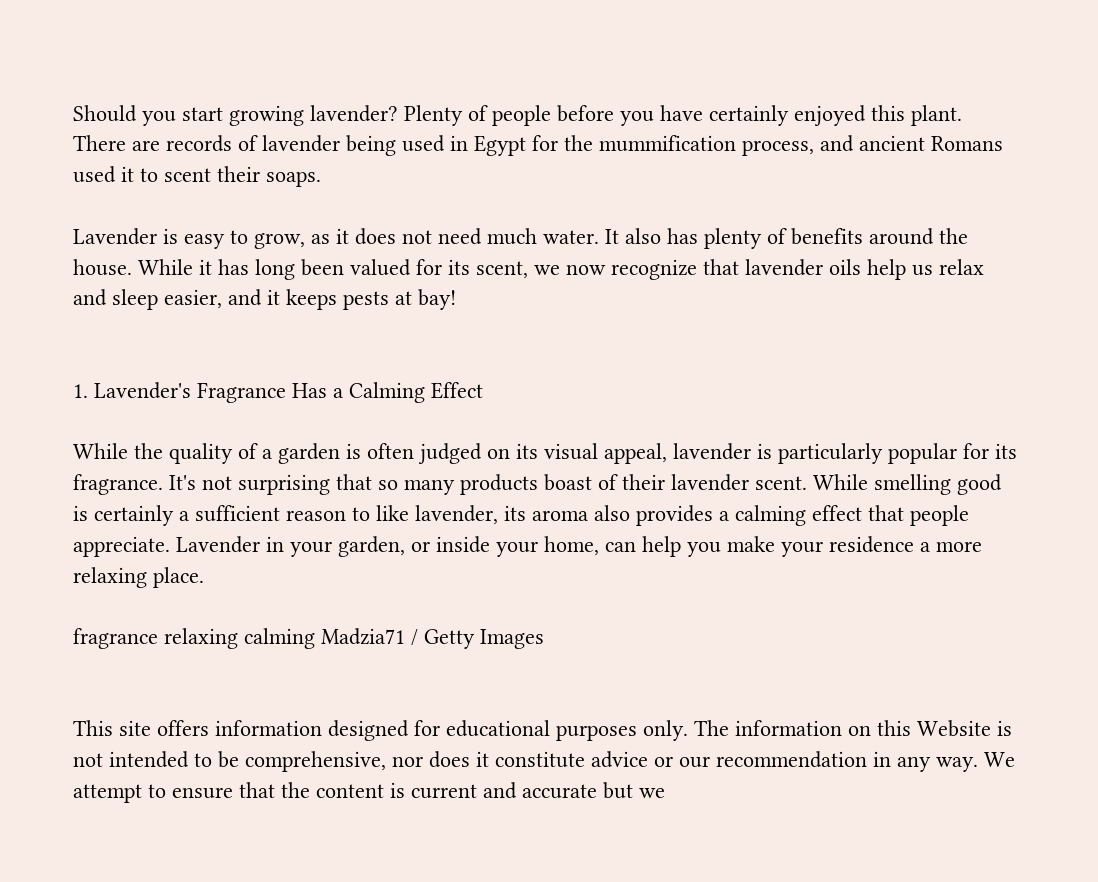Should you start growing lavender? Plenty of people before you have certainly enjoyed this plant. There are records of lavender being used in Egypt for the mummification process, and ancient Romans used it to scent their soaps.

Lavender is easy to grow, as it does not need much water. It also has plenty of benefits around the house. While it has long been valued for its scent, we now recognize that lavender oils help us relax and sleep easier, and it keeps pests at bay!


1. Lavender's Fragrance Has a Calming Effect

While the quality of a garden is often judged on its visual appeal, lavender is particularly popular for its fragrance. It's not surprising that so many products boast of their lavender scent. While smelling good is certainly a sufficient reason to like lavender, its aroma also provides a calming effect that people appreciate. Lavender in your garden, or inside your home, can help you make your residence a more relaxing place.

fragrance relaxing calming Madzia71 / Getty Images


This site offers information designed for educational purposes only. The information on this Website is not intended to be comprehensive, nor does it constitute advice or our recommendation in any way. We attempt to ensure that the content is current and accurate but we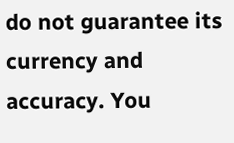do not guarantee its currency and accuracy. You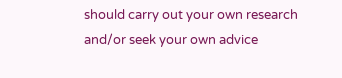should carry out your own research and/or seek your own advice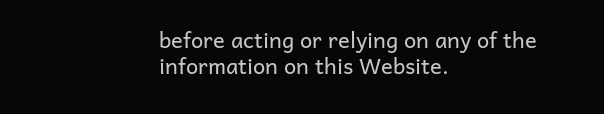before acting or relying on any of the information on this Website.